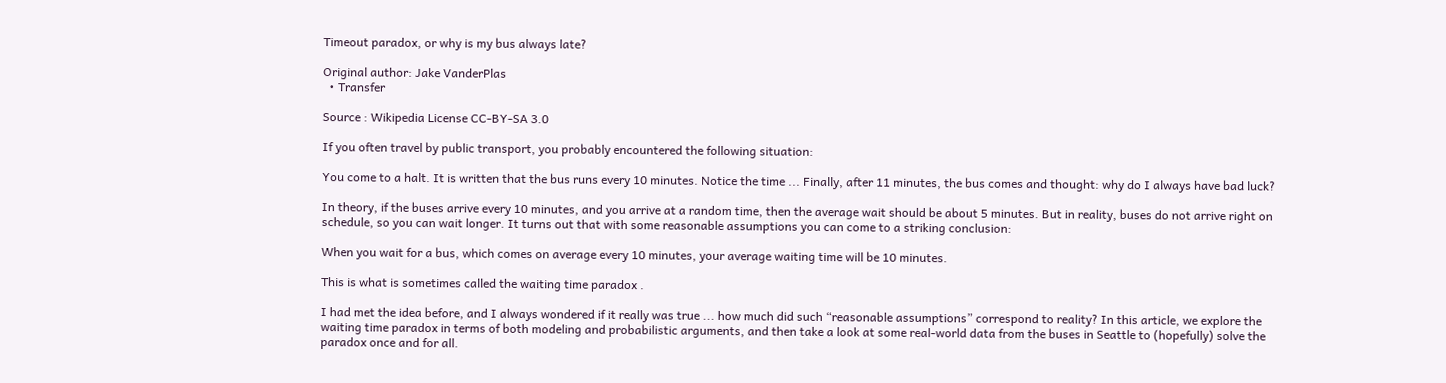Timeout paradox, or why is my bus always late?

Original author: Jake VanderPlas
  • Transfer

Source : Wikipedia License CC-BY-SA 3.0

If you often travel by public transport, you probably encountered the following situation:

You come to a halt. It is written that the bus runs every 10 minutes. Notice the time ... Finally, after 11 minutes, the bus comes and thought: why do I always have bad luck?

In theory, if the buses arrive every 10 minutes, and you arrive at a random time, then the average wait should be about 5 minutes. But in reality, buses do not arrive right on schedule, so you can wait longer. It turns out that with some reasonable assumptions you can come to a striking conclusion:

When you wait for a bus, which comes on average every 10 minutes, your average waiting time will be 10 minutes.

This is what is sometimes called the waiting time paradox .

I had met the idea before, and I always wondered if it really was true ... how much did such “reasonable assumptions” correspond to reality? In this article, we explore the waiting time paradox in terms of both modeling and probabilistic arguments, and then take a look at some real-world data from the buses in Seattle to (hopefully) solve the paradox once and for all.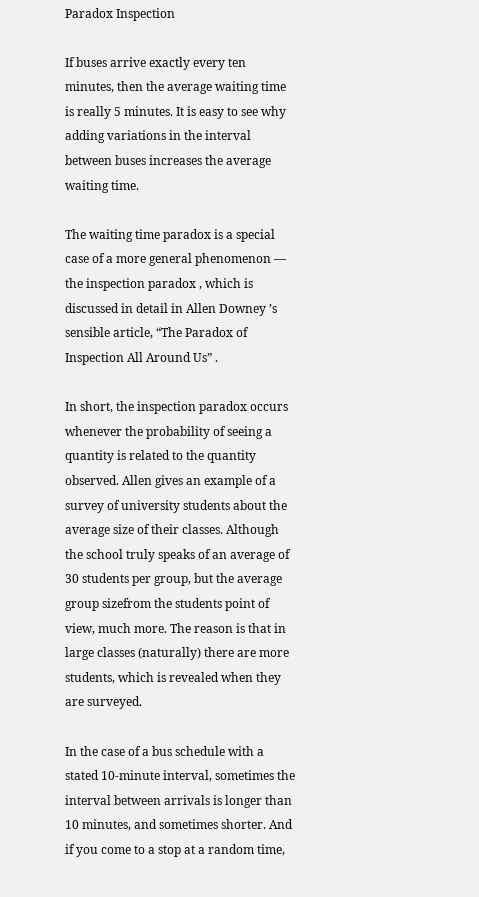Paradox Inspection

If buses arrive exactly every ten minutes, then the average waiting time is really 5 minutes. It is easy to see why adding variations in the interval between buses increases the average waiting time.

The waiting time paradox is a special case of a more general phenomenon — the inspection paradox , which is discussed in detail in Allen Downey ’s sensible article, “The Paradox of Inspection All Around Us” .

In short, the inspection paradox occurs whenever the probability of seeing a quantity is related to the quantity observed. Allen gives an example of a survey of university students about the average size of their classes. Although the school truly speaks of an average of 30 students per group, but the average group sizefrom the students point of view, much more. The reason is that in large classes (naturally) there are more students, which is revealed when they are surveyed.

In the case of a bus schedule with a stated 10-minute interval, sometimes the interval between arrivals is longer than 10 minutes, and sometimes shorter. And if you come to a stop at a random time,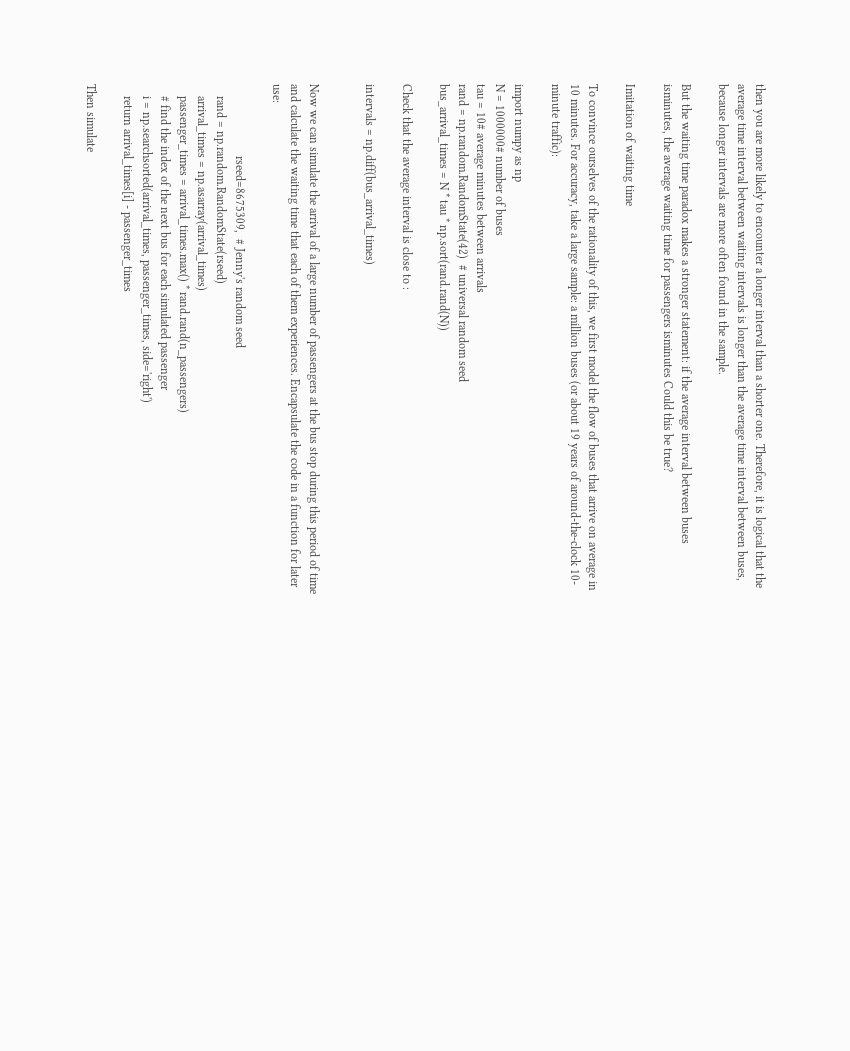then you are more likely to encounter a longer interval than a shorter one. Therefore, it is logical that the average time interval between waiting intervals is longer than the average time interval between buses, because longer intervals are more often found in the sample.

But the waiting time paradox makes a stronger statement: if the average interval between buses isminutes, the average waiting time for passengers isminutes Could this be true?

Imitation of waiting time

To convince ourselves of the rationality of this, we first model the flow of buses that arrive on average in 10 minutes. For accuracy, take a large sample: a million buses (or about 19 years of around-the-clock 10-minute traffic):

import numpy as np
N = 1000000# number of buses
tau = 10# average minutes between arrivals
rand = np.random.RandomState(42)  # universal random seed
bus_arrival_times = N * tau * np.sort(rand.rand(N))

Check that the average interval is close to :

intervals = np.diff(bus_arrival_times)


Now we can simulate the arrival of a large number of passengers at the bus stop during this period of time and calculate the waiting time that each of them experiences. Encapsulate the code in a function for later use:

                        rseed=8675309,  # Jenny's random seed
    rand = np.random.RandomState(rseed)
    arrival_times = np.asarray(arrival_times)
    passenger_times = arrival_times.max() * rand.rand(n_passengers)
    # find the index of the next bus for each simulated passenger
    i = np.searchsorted(arrival_times, passenger_times, side='right')
    return arrival_times[i] - passenger_times

Then simulate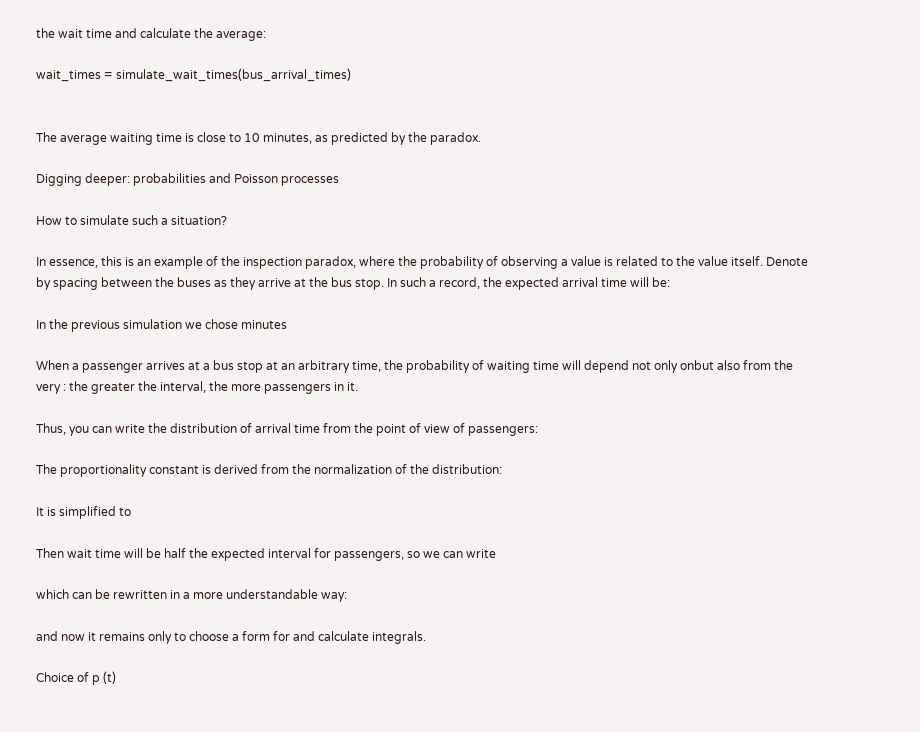the wait time and calculate the average:

wait_times = simulate_wait_times(bus_arrival_times)


The average waiting time is close to 10 minutes, as predicted by the paradox.

Digging deeper: probabilities and Poisson processes

How to simulate such a situation?

In essence, this is an example of the inspection paradox, where the probability of observing a value is related to the value itself. Denote by spacing between the buses as they arrive at the bus stop. In such a record, the expected arrival time will be:

In the previous simulation we chose minutes

When a passenger arrives at a bus stop at an arbitrary time, the probability of waiting time will depend not only onbut also from the very : the greater the interval, the more passengers in it.

Thus, you can write the distribution of arrival time from the point of view of passengers:

The proportionality constant is derived from the normalization of the distribution:

It is simplified to

Then wait time will be half the expected interval for passengers, so we can write

which can be rewritten in a more understandable way:

and now it remains only to choose a form for and calculate integrals.

Choice of p (t)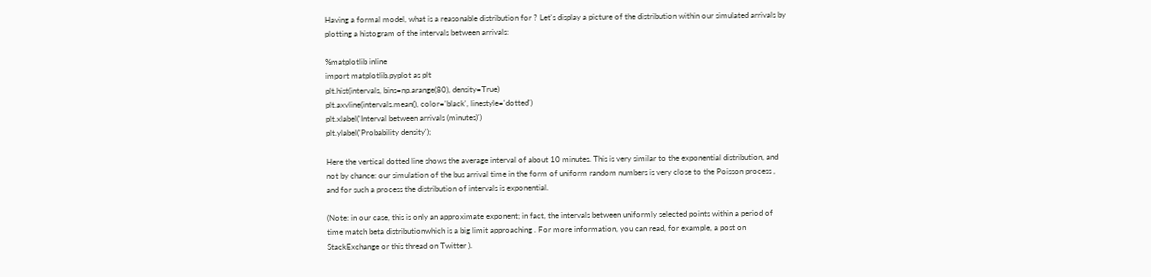Having a formal model, what is a reasonable distribution for ? Let's display a picture of the distribution within our simulated arrivals by plotting a histogram of the intervals between arrivals:

%matplotlib inline
import matplotlib.pyplot as plt
plt.hist(intervals, bins=np.arange(80), density=True)
plt.axvline(intervals.mean(), color='black', linestyle='dotted')
plt.xlabel('Interval between arrivals (minutes)')
plt.ylabel('Probability density');

Here the vertical dotted line shows the average interval of about 10 minutes. This is very similar to the exponential distribution, and not by chance: our simulation of the bus arrival time in the form of uniform random numbers is very close to the Poisson process , and for such a process the distribution of intervals is exponential.

(Note: in our case, this is only an approximate exponent; in fact, the intervals between uniformly selected points within a period of time match beta distributionwhich is a big limit approaching . For more information, you can read, for example, a post on StackExchange or this thread on Twitter ).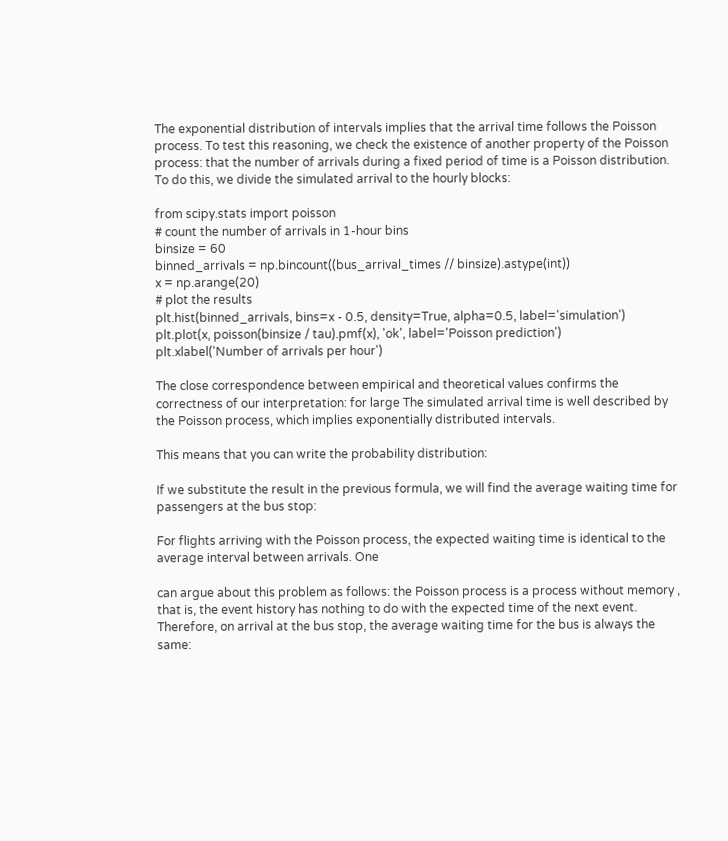The exponential distribution of intervals implies that the arrival time follows the Poisson process. To test this reasoning, we check the existence of another property of the Poisson process: that the number of arrivals during a fixed period of time is a Poisson distribution. To do this, we divide the simulated arrival to the hourly blocks:

from scipy.stats import poisson
# count the number of arrivals in 1-hour bins
binsize = 60
binned_arrivals = np.bincount((bus_arrival_times // binsize).astype(int))
x = np.arange(20)
# plot the results
plt.hist(binned_arrivals, bins=x - 0.5, density=True, alpha=0.5, label='simulation')
plt.plot(x, poisson(binsize / tau).pmf(x), 'ok', label='Poisson prediction')
plt.xlabel('Number of arrivals per hour')

The close correspondence between empirical and theoretical values confirms the correctness of our interpretation: for large The simulated arrival time is well described by the Poisson process, which implies exponentially distributed intervals.

This means that you can write the probability distribution:

If we substitute the result in the previous formula, we will find the average waiting time for passengers at the bus stop:

For flights arriving with the Poisson process, the expected waiting time is identical to the average interval between arrivals. One

can argue about this problem as follows: the Poisson process is a process without memory , that is, the event history has nothing to do with the expected time of the next event. Therefore, on arrival at the bus stop, the average waiting time for the bus is always the same: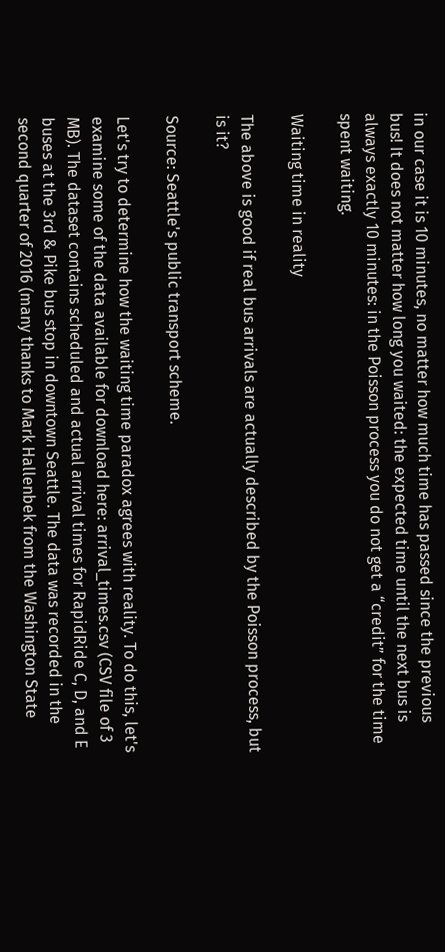in our case it is 10 minutes, no matter how much time has passed since the previous bus! It does not matter how long you waited: the expected time until the next bus is always exactly 10 minutes: in the Poisson process you do not get a “credit” for the time spent waiting.

Waiting time in reality

The above is good if real bus arrivals are actually described by the Poisson process, but is it?

Source: Seattle's public transport scheme.

Let's try to determine how the waiting time paradox agrees with reality. To do this, let's examine some of the data available for download here: arrival_times.csv (CSV file of 3 MB). The dataset contains scheduled and actual arrival times for RapidRide C, D, and E buses at the 3rd & Pike bus stop in downtown Seattle. The data was recorded in the second quarter of 2016 (many thanks to Mark Hallenbek from the Washington State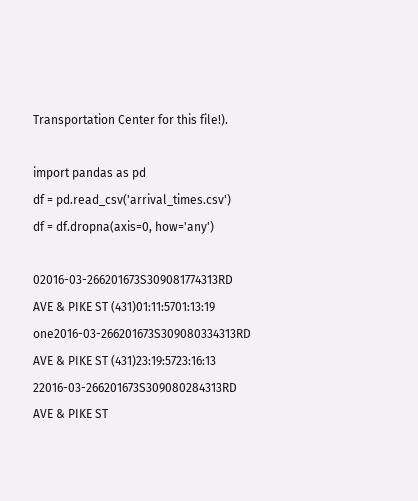Transportation Center for this file!).

import pandas as pd
df = pd.read_csv('arrival_times.csv')
df = df.dropna(axis=0, how='any')

02016-03-266201673S309081774313RD AVE & PIKE ST (431)01:11:5701:13:19
one2016-03-266201673S309080334313RD AVE & PIKE ST (431)23:19:5723:16:13
22016-03-266201673S309080284313RD AVE & PIKE ST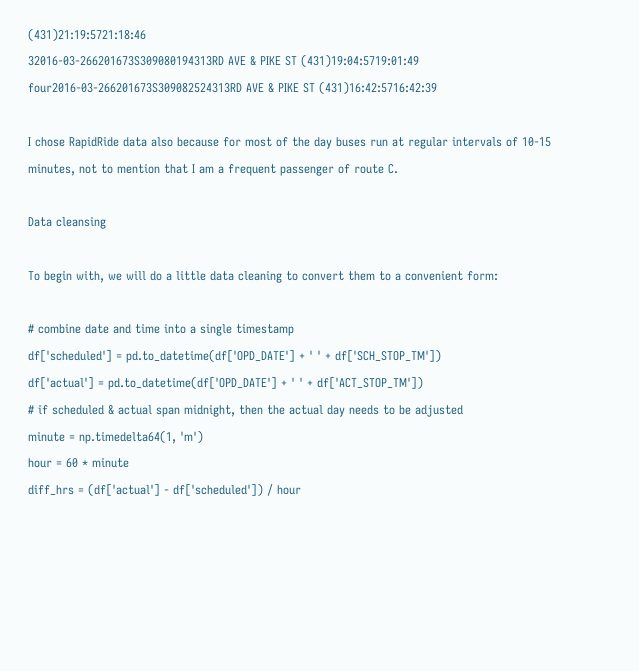(431)21:19:5721:18:46
32016-03-266201673S309080194313RD AVE & PIKE ST (431)19:04:5719:01:49
four2016-03-266201673S309082524313RD AVE & PIKE ST (431)16:42:5716:42:39

I chose RapidRide data also because for most of the day buses run at regular intervals of 10-15 minutes, not to mention that I am a frequent passenger of route C.

Data cleansing

To begin with, we will do a little data cleaning to convert them to a convenient form:

# combine date and time into a single timestamp
df['scheduled'] = pd.to_datetime(df['OPD_DATE'] + ' ' + df['SCH_STOP_TM'])
df['actual'] = pd.to_datetime(df['OPD_DATE'] + ' ' + df['ACT_STOP_TM'])
# if scheduled & actual span midnight, then the actual day needs to be adjusted
minute = np.timedelta64(1, 'm')
hour = 60 * minute
diff_hrs = (df['actual'] - df['scheduled']) / hour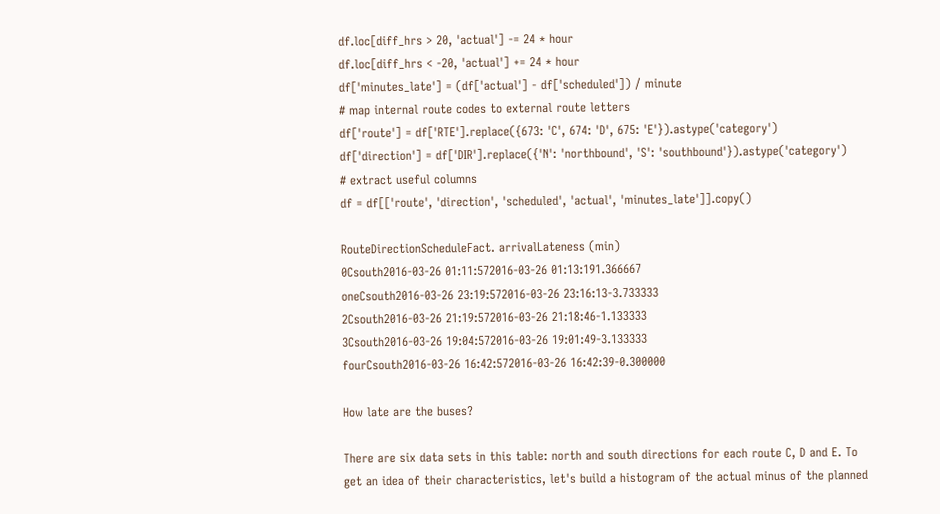df.loc[diff_hrs > 20, 'actual'] -= 24 * hour
df.loc[diff_hrs < -20, 'actual'] += 24 * hour
df['minutes_late'] = (df['actual'] - df['scheduled']) / minute
# map internal route codes to external route letters
df['route'] = df['RTE'].replace({673: 'C', 674: 'D', 675: 'E'}).astype('category')
df['direction'] = df['DIR'].replace({'N': 'northbound', 'S': 'southbound'}).astype('category')
# extract useful columns
df = df[['route', 'direction', 'scheduled', 'actual', 'minutes_late']].copy()

RouteDirectionScheduleFact. arrivalLateness (min)
0Csouth2016-03-26 01:11:572016-03-26 01:13:191.366667
oneCsouth2016-03-26 23:19:572016-03-26 23:16:13-3.733333
2Csouth2016-03-26 21:19:572016-03-26 21:18:46-1.133333
3Csouth2016-03-26 19:04:572016-03-26 19:01:49-3.133333
fourCsouth2016-03-26 16:42:572016-03-26 16:42:39-0.300000

How late are the buses?

There are six data sets in this table: north and south directions for each route C, D and E. To get an idea of their characteristics, let's build a histogram of the actual minus of the planned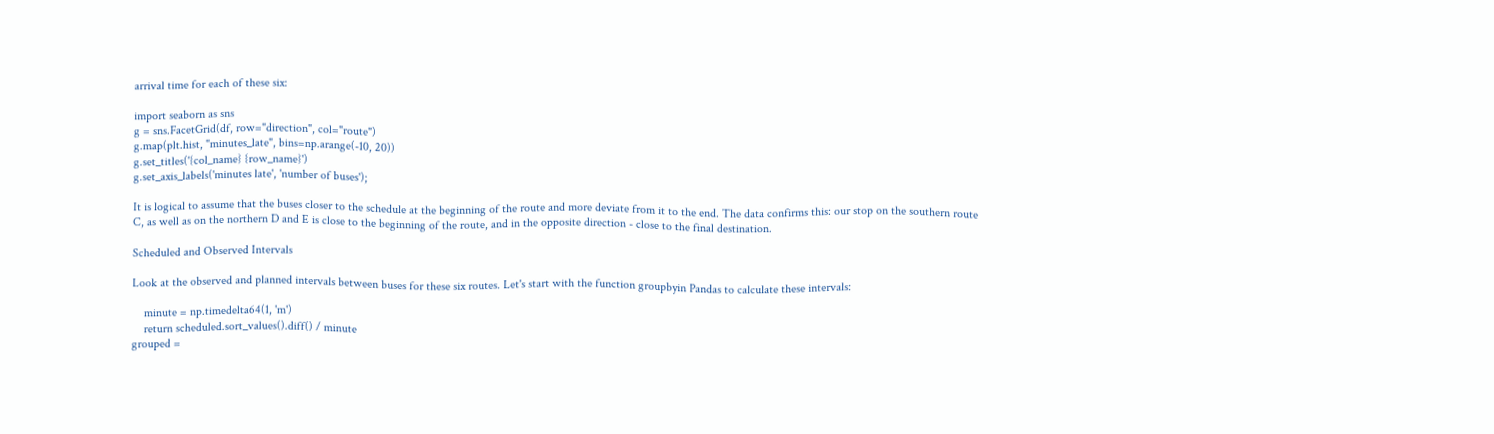arrival time for each of these six:

import seaborn as sns
g = sns.FacetGrid(df, row="direction", col="route")
g.map(plt.hist, "minutes_late", bins=np.arange(-10, 20))
g.set_titles('{col_name} {row_name}')
g.set_axis_labels('minutes late', 'number of buses');

It is logical to assume that the buses closer to the schedule at the beginning of the route and more deviate from it to the end. The data confirms this: our stop on the southern route C, as well as on the northern D and E is close to the beginning of the route, and in the opposite direction - close to the final destination.

Scheduled and Observed Intervals

Look at the observed and planned intervals between buses for these six routes. Let's start with the function groupbyin Pandas to calculate these intervals:

    minute = np.timedelta64(1, 'm')
    return scheduled.sort_values().diff() / minute
grouped =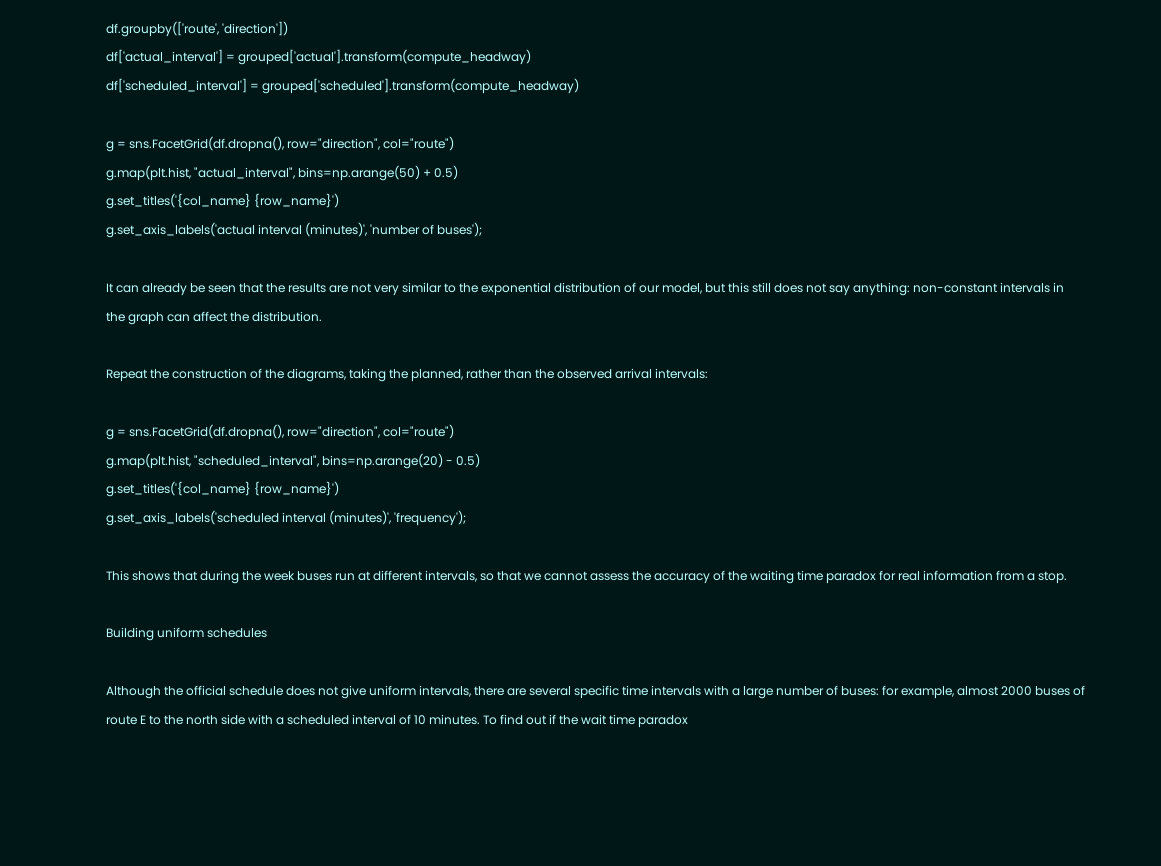df.groupby(['route', 'direction'])
df['actual_interval'] = grouped['actual'].transform(compute_headway)
df['scheduled_interval'] = grouped['scheduled'].transform(compute_headway)

g = sns.FacetGrid(df.dropna(), row="direction", col="route")
g.map(plt.hist, "actual_interval", bins=np.arange(50) + 0.5)
g.set_titles('{col_name} {row_name}')
g.set_axis_labels('actual interval (minutes)', 'number of buses');

It can already be seen that the results are not very similar to the exponential distribution of our model, but this still does not say anything: non-constant intervals in the graph can affect the distribution.

Repeat the construction of the diagrams, taking the planned, rather than the observed arrival intervals:

g = sns.FacetGrid(df.dropna(), row="direction", col="route")
g.map(plt.hist, "scheduled_interval", bins=np.arange(20) - 0.5)
g.set_titles('{col_name} {row_name}')
g.set_axis_labels('scheduled interval (minutes)', 'frequency');

This shows that during the week buses run at different intervals, so that we cannot assess the accuracy of the waiting time paradox for real information from a stop.

Building uniform schedules

Although the official schedule does not give uniform intervals, there are several specific time intervals with a large number of buses: for example, almost 2000 buses of route E to the north side with a scheduled interval of 10 minutes. To find out if the wait time paradox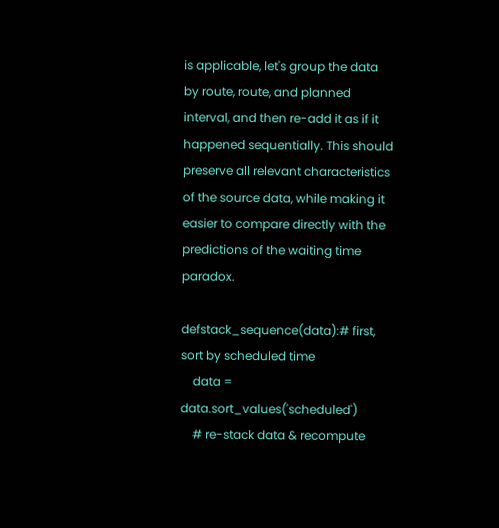is applicable, let's group the data by route, route, and planned interval, and then re-add it as if it happened sequentially. This should preserve all relevant characteristics of the source data, while making it easier to compare directly with the predictions of the waiting time paradox.

defstack_sequence(data):# first, sort by scheduled time
    data = data.sort_values('scheduled')
    # re-stack data & recompute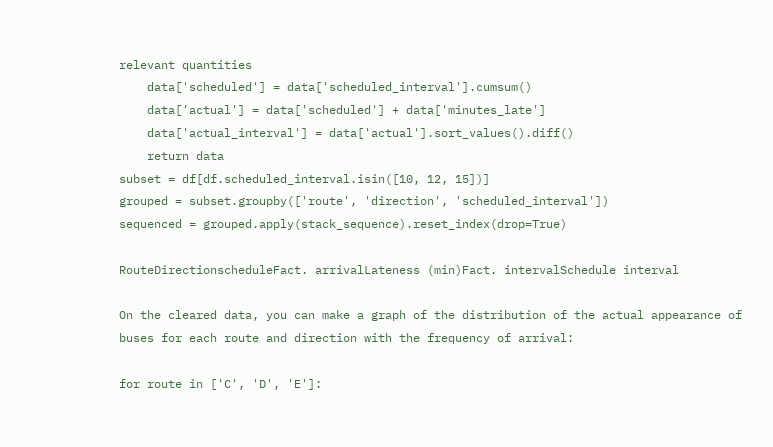relevant quantities
    data['scheduled'] = data['scheduled_interval'].cumsum()
    data['actual'] = data['scheduled'] + data['minutes_late']
    data['actual_interval'] = data['actual'].sort_values().diff()
    return data
subset = df[df.scheduled_interval.isin([10, 12, 15])]
grouped = subset.groupby(['route', 'direction', 'scheduled_interval'])
sequenced = grouped.apply(stack_sequence).reset_index(drop=True)

RouteDirectionscheduleFact. arrivalLateness (min)Fact. intervalSchedule interval

On the cleared data, you can make a graph of the distribution of the actual appearance of buses for each route and direction with the frequency of arrival:

for route in ['C', 'D', 'E']: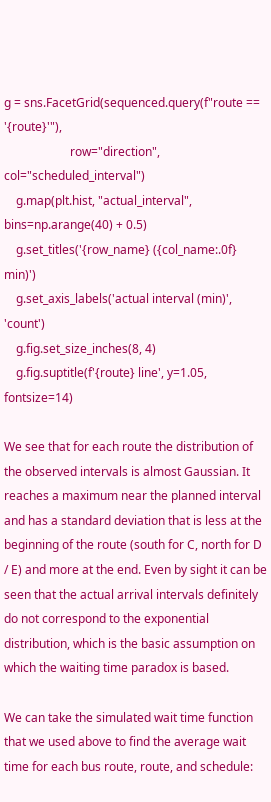g = sns.FacetGrid(sequenced.query(f"route == '{route}'"),
                      row="direction", col="scheduled_interval")
    g.map(plt.hist, "actual_interval", bins=np.arange(40) + 0.5)
    g.set_titles('{row_name} ({col_name:.0f} min)')
    g.set_axis_labels('actual interval (min)', 'count')
    g.fig.set_size_inches(8, 4)
    g.fig.suptitle(f'{route} line', y=1.05, fontsize=14)

We see that for each route the distribution of the observed intervals is almost Gaussian. It reaches a maximum near the planned interval and has a standard deviation that is less at the beginning of the route (south for C, north for D / E) and more at the end. Even by sight it can be seen that the actual arrival intervals definitely do not correspond to the exponential distribution, which is the basic assumption on which the waiting time paradox is based.

We can take the simulated wait time function that we used above to find the average wait time for each bus route, route, and schedule: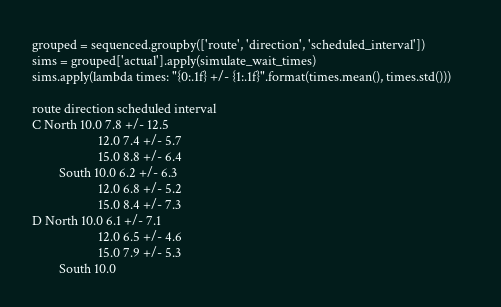grouped = sequenced.groupby(['route', 'direction', 'scheduled_interval'])
sims = grouped['actual'].apply(simulate_wait_times)
sims.apply(lambda times: "{0:.1f} +/- {1:.1f}".format(times.mean(), times.std()))

route direction scheduled interval
C North 10.0 7.8 +/- 12.5
                      12.0 7.4 +/- 5.7
                      15.0 8.8 +/- 6.4
         South 10.0 6.2 +/- 6.3
                      12.0 6.8 +/- 5.2
                      15.0 8.4 +/- 7.3
D North 10.0 6.1 +/- 7.1
                      12.0 6.5 +/- 4.6
                      15.0 7.9 +/- 5.3
         South 10.0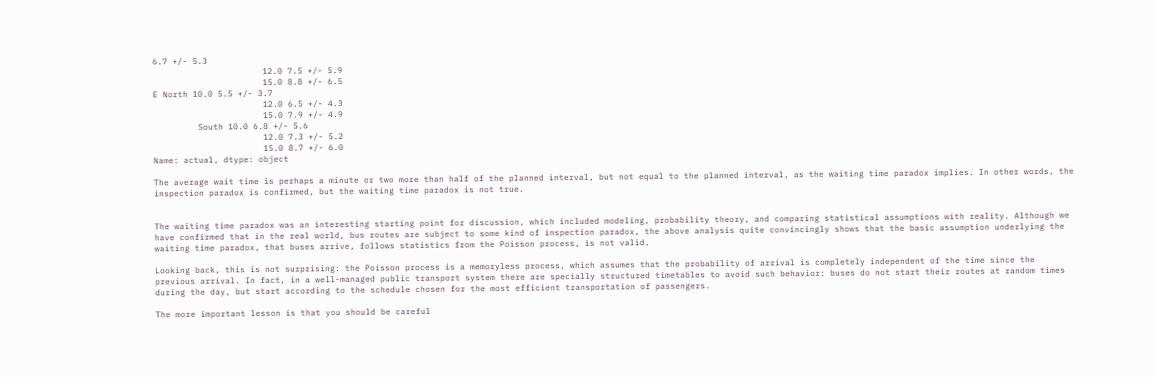6.7 +/- 5.3
                      12.0 7.5 +/- 5.9
                      15.0 8.8 +/- 6.5
E North 10.0 5.5 +/- 3.7
                      12.0 6.5 +/- 4.3
                      15.0 7.9 +/- 4.9
         South 10.0 6.8 +/- 5.6
                      12.0 7.3 +/- 5.2
                      15.0 8.7 +/- 6.0
Name: actual, dtype: object

The average wait time is perhaps a minute or two more than half of the planned interval, but not equal to the planned interval, as the waiting time paradox implies. In other words, the inspection paradox is confirmed, but the waiting time paradox is not true.


The waiting time paradox was an interesting starting point for discussion, which included modeling, probability theory, and comparing statistical assumptions with reality. Although we have confirmed that in the real world, bus routes are subject to some kind of inspection paradox, the above analysis quite convincingly shows that the basic assumption underlying the waiting time paradox, that buses arrive, follows statistics from the Poisson process, is not valid.

Looking back, this is not surprising: the Poisson process is a memoryless process, which assumes that the probability of arrival is completely independent of the time since the previous arrival. In fact, in a well-managed public transport system there are specially structured timetables to avoid such behavior: buses do not start their routes at random times during the day, but start according to the schedule chosen for the most efficient transportation of passengers.

The more important lesson is that you should be careful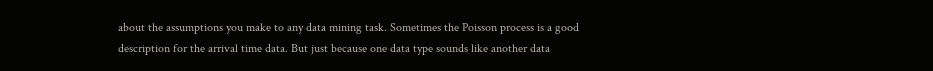about the assumptions you make to any data mining task. Sometimes the Poisson process is a good description for the arrival time data. But just because one data type sounds like another data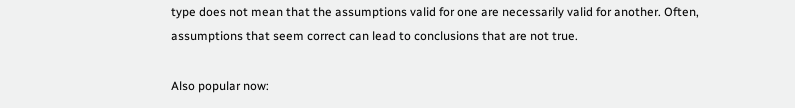type does not mean that the assumptions valid for one are necessarily valid for another. Often, assumptions that seem correct can lead to conclusions that are not true.

Also popular now: